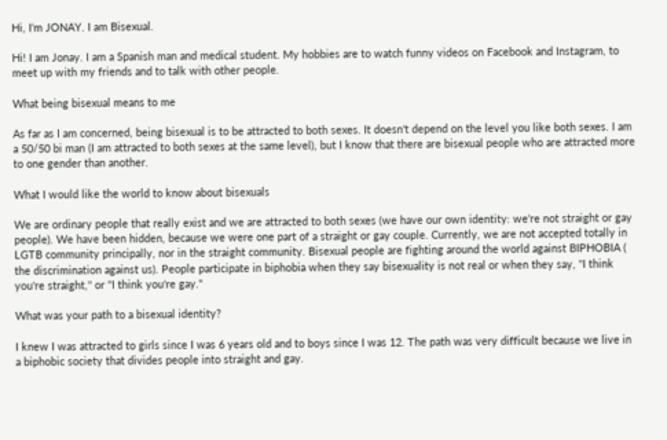Hi, I‘m JONAY. I am Bisexual.

Hi! I am Jonay. I am a Spanish man and medical student. My hobbies are to watch funny videos on Facebook and Instagram, to meet up with my friends and to talk with other people.

What being bisexual means to me

As far as I am concerned, being bisexual is to be attracted to both sexes. It doesn't depend on the level you like both sexes. I am a 50/50 bi man (I am attracted to both sexes at the same level), but I know that there are bisexual people who are attracted more to one gender than another.

What I would like the world to know about bisexuals

We are ordinary people that really exist and we are attracted to both sexes (we have our own identity: we're not straight or gay people). We have been hidden, because we were one part of a straight or gay couple. Currently, we are not accepted totally in LGTB community principally, nor in the straight community. Bisexual people are fighting around the world against BIPHOBIA ( the discrimination against us). People participate in biphobia when they say bisexuality is not real or when they say, ''I think you're straight,'' or ''I think you're gay."

What was your path to a bisexual identity?

I knew I was attracted to girls since I was 6 years old and to boys since I was 12. The path was very difficult because we live in a biphobic society that divides people into straight and gay.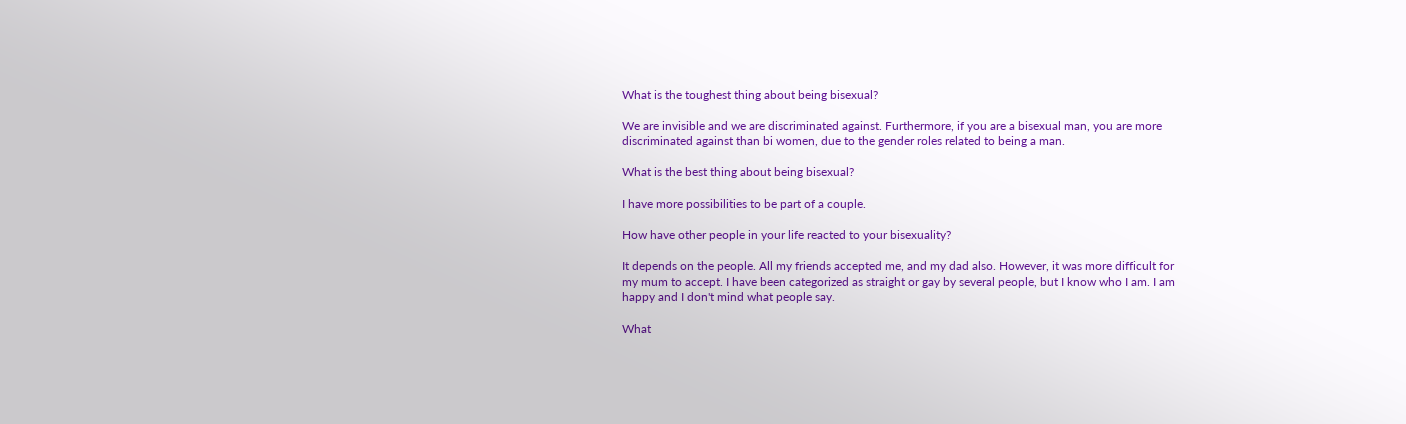What is the toughest thing about being bisexual?

We are invisible and we are discriminated against. Furthermore, if you are a bisexual man, you are more discriminated against than bi women, due to the gender roles related to being a man.

What is the best thing about being bisexual?

I have more possibilities to be part of a couple.

How have other people in your life reacted to your bisexuality?

It depends on the people. All my friends accepted me, and my dad also. However, it was more difficult for my mum to accept. I have been categorized as straight or gay by several people, but I know who I am. I am happy and I don't mind what people say.

What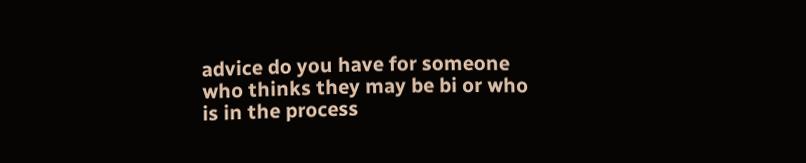advice do you have for someone who thinks they may be bi or who is in the process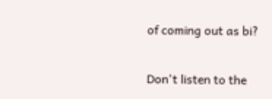of coming out as bi?

Don't listen to the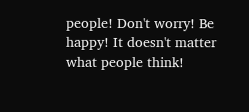people! Don't worry! Be happy! It doesn't matter what people think!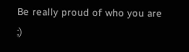Be really proud of who you are ;)